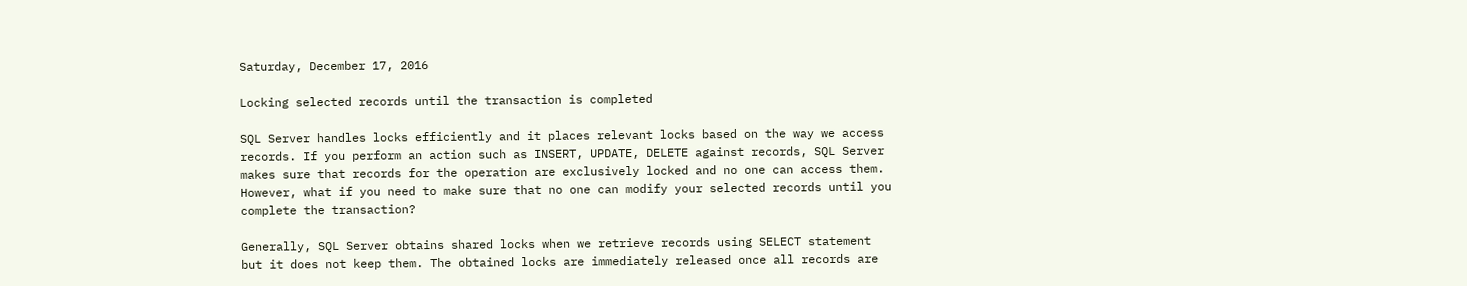Saturday, December 17, 2016

Locking selected records until the transaction is completed

SQL Server handles locks efficiently and it places relevant locks based on the way we access records. If you perform an action such as INSERT, UPDATE, DELETE against records, SQL Server makes sure that records for the operation are exclusively locked and no one can access them. However, what if you need to make sure that no one can modify your selected records until you complete the transaction?

Generally, SQL Server obtains shared locks when we retrieve records using SELECT statement but it does not keep them. The obtained locks are immediately released once all records are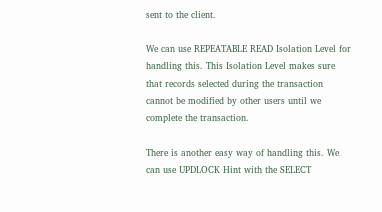sent to the client.

We can use REPEATABLE READ Isolation Level for handling this. This Isolation Level makes sure that records selected during the transaction cannot be modified by other users until we complete the transaction.

There is another easy way of handling this. We can use UPDLOCK Hint with the SELECT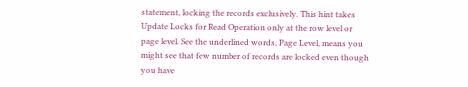statement, locking the records exclusively. This hint takes Update Locks for Read Operation only at the row level or page level. See the underlined words, Page Level, means you might see that few number of records are locked even though you have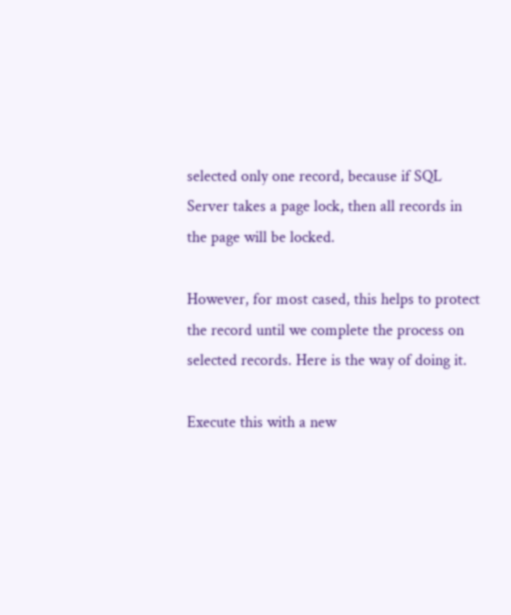selected only one record, because if SQL Server takes a page lock, then all records in the page will be locked.

However, for most cased, this helps to protect the record until we complete the process on selected records. Here is the way of doing it.

Execute this with a new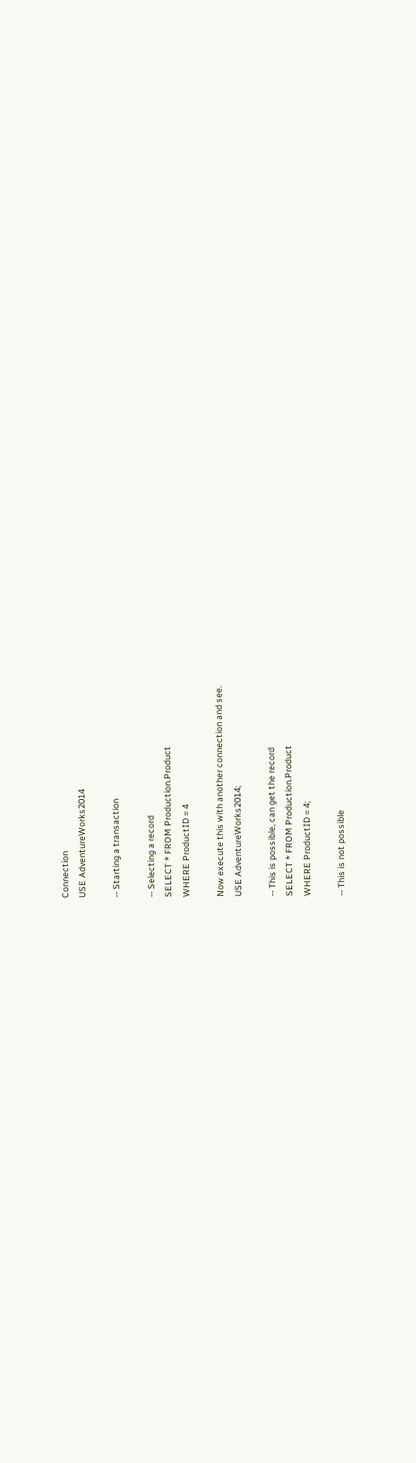Connection
USE AdventureWorks2014

-- Starting a transaction

-- Selecting a record
SELECT * FROM Production.Product
WHERE ProductID = 4

Now execute this with another connection and see.
USE AdventureWorks2014;

-- This is possible, can get the record
SELECT * FROM Production.Product
WHERE ProductID = 4;

-- This is not possible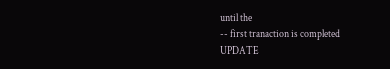until the
-- first tranaction is completed
UPDATE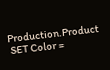Production.Product
 SET Color =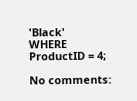'Black'
WHERE ProductID = 4;

No comments: